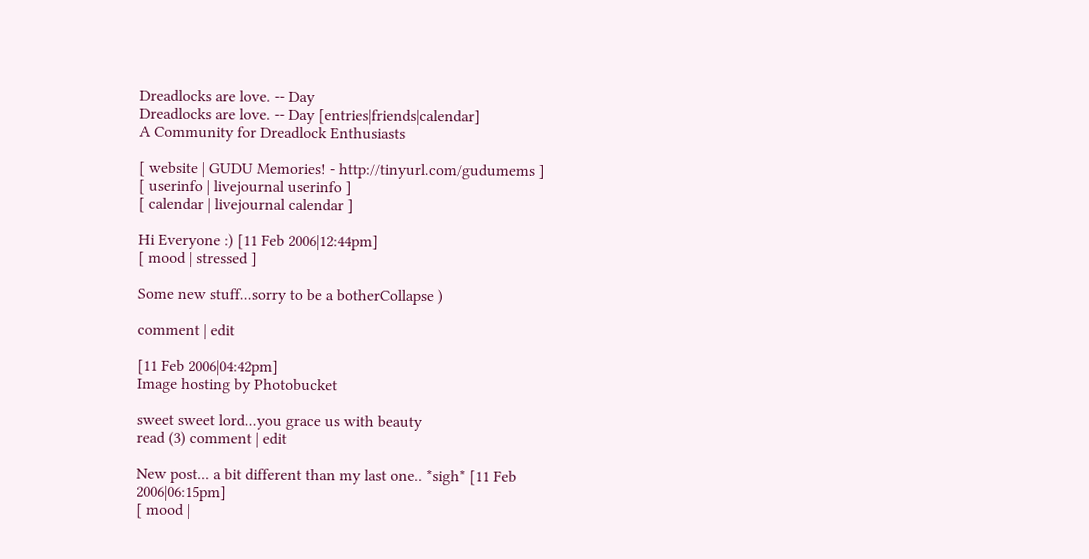Dreadlocks are love. -- Day
Dreadlocks are love. -- Day [entries|friends|calendar]
A Community for Dreadlock Enthusiasts

[ website | GUDU Memories! - http://tinyurl.com/gudumems ]
[ userinfo | livejournal userinfo ]
[ calendar | livejournal calendar ]

Hi Everyone :) [11 Feb 2006|12:44pm]
[ mood | stressed ]

Some new stuff...sorry to be a botherCollapse )

comment | edit

[11 Feb 2006|04:42pm]
Image hosting by Photobucket

sweet sweet lord...you grace us with beauty
read (3) comment | edit

New post... a bit different than my last one.. *sigh* [11 Feb 2006|06:15pm]
[ mood |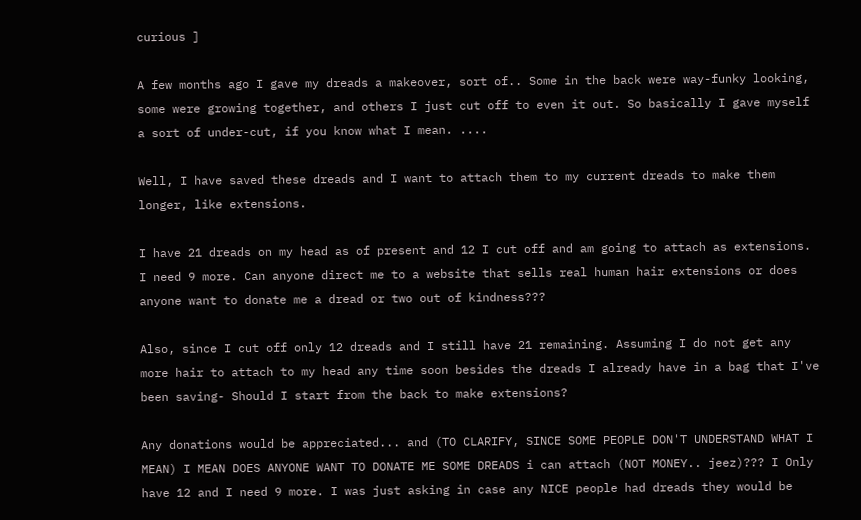curious ]

A few months ago I gave my dreads a makeover, sort of.. Some in the back were way-funky looking, some were growing together, and others I just cut off to even it out. So basically I gave myself a sort of under-cut, if you know what I mean. ....

Well, I have saved these dreads and I want to attach them to my current dreads to make them longer, like extensions.

I have 21 dreads on my head as of present and 12 I cut off and am going to attach as extensions. I need 9 more. Can anyone direct me to a website that sells real human hair extensions or does anyone want to donate me a dread or two out of kindness???

Also, since I cut off only 12 dreads and I still have 21 remaining. Assuming I do not get any more hair to attach to my head any time soon besides the dreads I already have in a bag that I've been saving- Should I start from the back to make extensions?

Any donations would be appreciated... and (TO CLARIFY, SINCE SOME PEOPLE DON'T UNDERSTAND WHAT I MEAN) I MEAN DOES ANYONE WANT TO DONATE ME SOME DREADS i can attach (NOT MONEY.. jeez)??? I Only have 12 and I need 9 more. I was just asking in case any NICE people had dreads they would be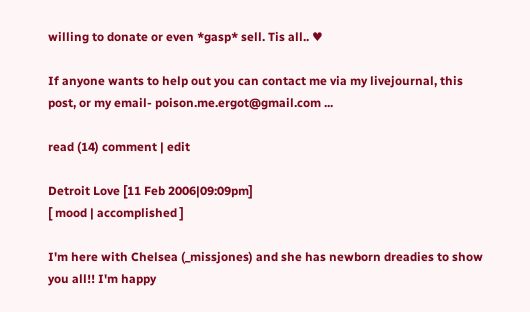willing to donate or even *gasp* sell. Tis all.. ♥

If anyone wants to help out you can contact me via my livejournal, this post, or my email- poison.me.ergot@gmail.com ...

read (14) comment | edit

Detroit Love [11 Feb 2006|09:09pm]
[ mood | accomplished ]

I'm here with Chelsea (_missjones) and she has newborn dreadies to show you all!! I'm happy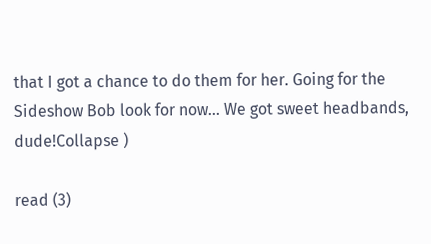that I got a chance to do them for her. Going for the Sideshow Bob look for now... We got sweet headbands, dude!Collapse )

read (3)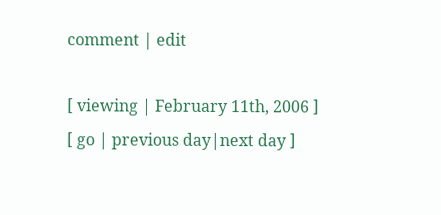comment | edit

[ viewing | February 11th, 2006 ]
[ go | previous day|next day ]